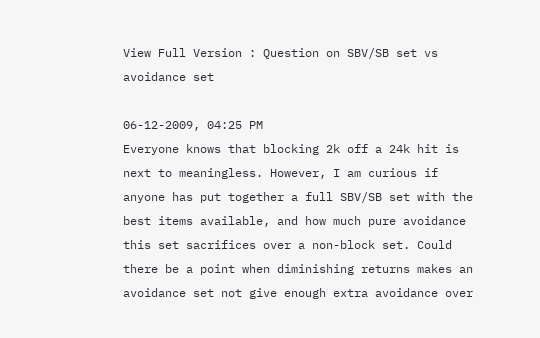View Full Version : Question on SBV/SB set vs avoidance set

06-12-2009, 04:25 PM
Everyone knows that blocking 2k off a 24k hit is next to meaningless. However, I am curious if anyone has put together a full SBV/SB set with the best items available, and how much pure avoidance this set sacrifices over a non-block set. Could there be a point when diminishing returns makes an avoidance set not give enough extra avoidance over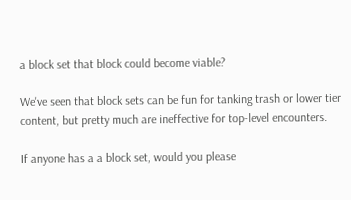a block set that block could become viable?

We've seen that block sets can be fun for tanking trash or lower tier content, but pretty much are ineffective for top-level encounters.

If anyone has a a block set, would you please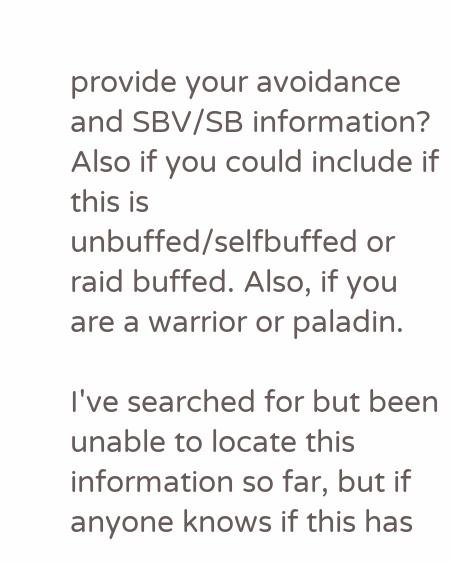provide your avoidance and SBV/SB information? Also if you could include if this is unbuffed/selfbuffed or raid buffed. Also, if you are a warrior or paladin.

I've searched for but been unable to locate this information so far, but if anyone knows if this has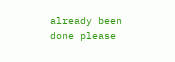already been done please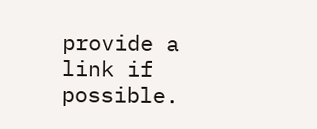provide a link if possible.